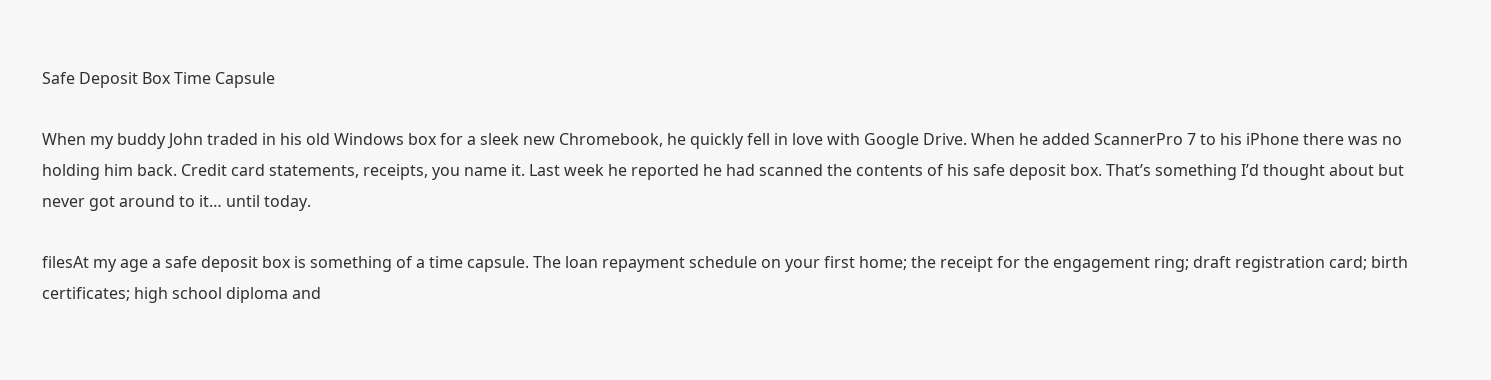Safe Deposit Box Time Capsule

When my buddy John traded in his old Windows box for a sleek new Chromebook, he quickly fell in love with Google Drive. When he added ScannerPro 7 to his iPhone there was no holding him back. Credit card statements, receipts, you name it. Last week he reported he had scanned the contents of his safe deposit box. That’s something I’d thought about but never got around to it… until today.

filesAt my age a safe deposit box is something of a time capsule. The loan repayment schedule on your first home; the receipt for the engagement ring; draft registration card; birth certificates; high school diploma and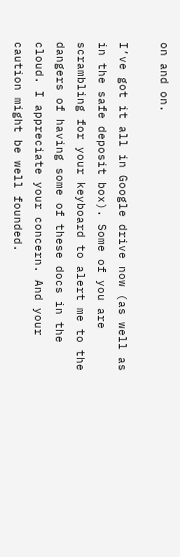on and on.

I’ve got it all in Google drive now (as well as in the safe deposit box). Some of you are scrambling for your keyboard to alert me to the dangers of having some of these docs in the cloud. I appreciate your concern. And your caution might be well founded.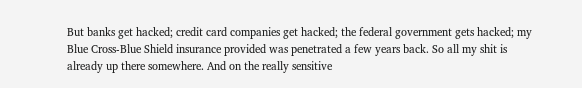But banks get hacked; credit card companies get hacked; the federal government gets hacked; my Blue Cross-Blue Shield insurance provided was penetrated a few years back. So all my shit is already up there somewhere. And on the really sensitive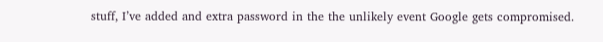stuff, I’ve added and extra password in the the unlikely event Google gets compromised.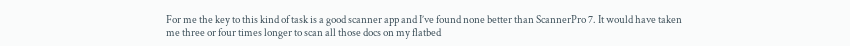For me the key to this kind of task is a good scanner app and I’ve found none better than ScannerPro 7. It would have taken me three or four times longer to scan all those docs on my flatbed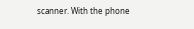scanner. With the phone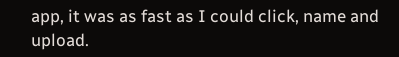app, it was as fast as I could click, name and upload.